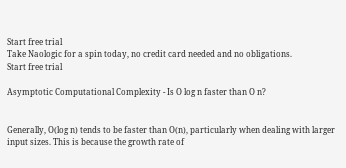Start free trial
Take Naologic for a spin today, no credit card needed and no obligations.
Start free trial

Asymptotic Computational Complexity - Is O log n faster than O n?


Generally, O(log n) tends to be faster than O(n), particularly when dealing with larger input sizes. This is because the growth rate of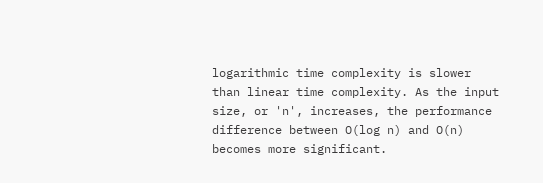logarithmic time complexity is slower than linear time complexity. As the input size, or 'n', increases, the performance difference between O(log n) and O(n) becomes more significant.